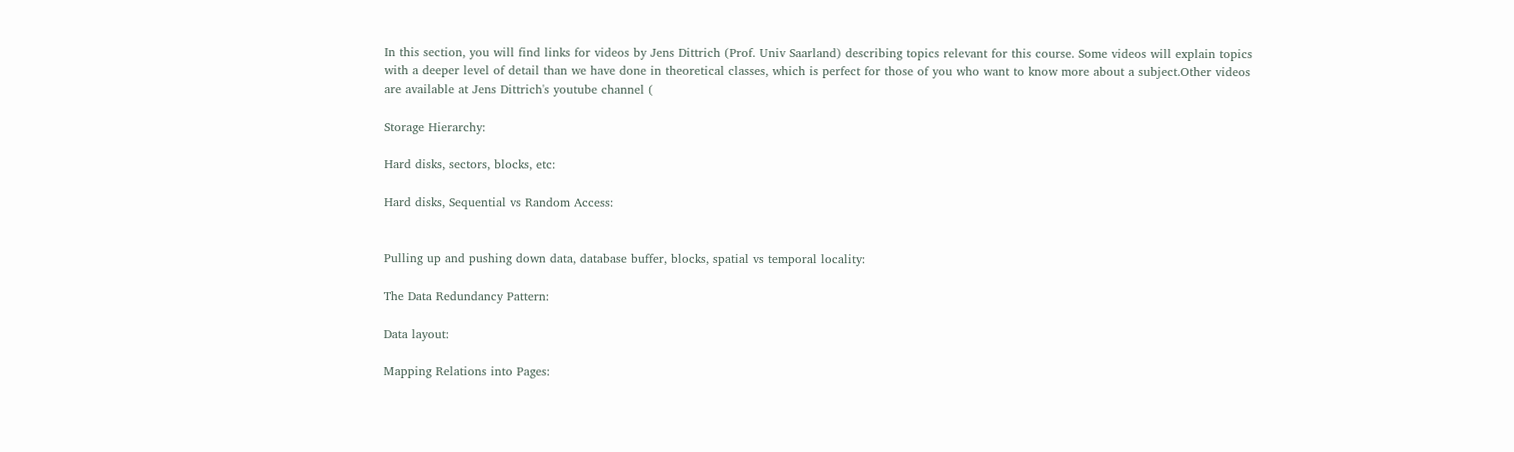In this section, you will find links for videos by Jens Dittrich (Prof. Univ Saarland) describing topics relevant for this course. Some videos will explain topics with a deeper level of detail than we have done in theoretical classes, which is perfect for those of you who want to know more about a subject.Other videos are available at Jens Dittrich's youtube channel (

Storage Hierarchy:

Hard disks, sectors, blocks, etc:

Hard disks, Sequential vs Random Access:


Pulling up and pushing down data, database buffer, blocks, spatial vs temporal locality:

The Data Redundancy Pattern:

Data layout:

Mapping Relations into Pages: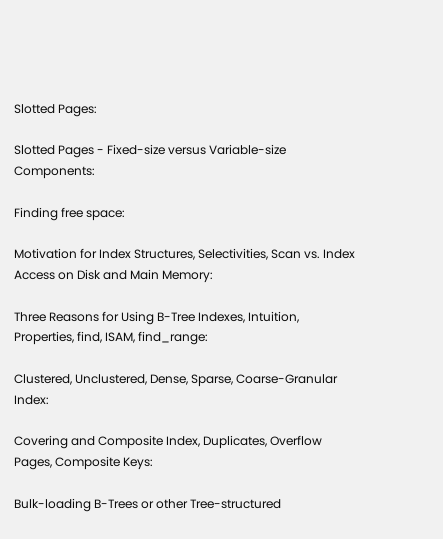Slotted Pages:

Slotted Pages - Fixed-size versus Variable-size Components:

Finding free space:

Motivation for Index Structures, Selectivities, Scan vs. Index Access on Disk and Main Memory:

Three Reasons for Using B-Tree Indexes, Intuition, Properties, find, ISAM, find_range:

Clustered, Unclustered, Dense, Sparse, Coarse-Granular Index:

Covering and Composite Index, Duplicates, Overflow Pages, Composite Keys:

Bulk-loading B-Trees or other Tree-structured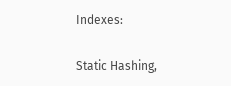Indexes:

Static Hashing,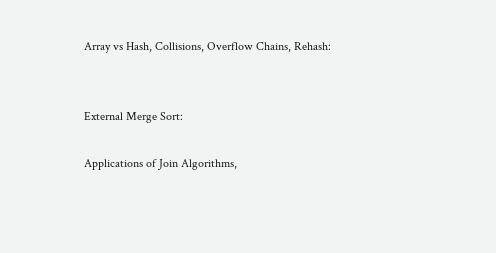Array vs Hash, Collisions, Overflow Chains, Rehash:


External Merge Sort:

Applications of Join Algorithms,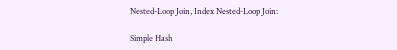Nested-Loop Join, Index Nested-Loop Join:

Simple Hash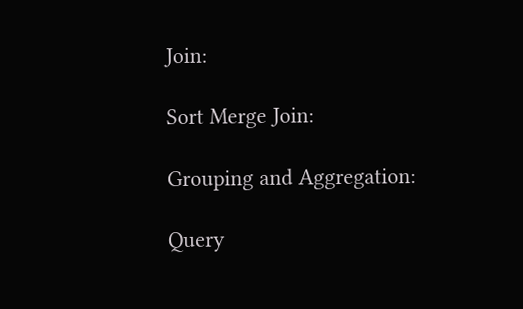Join:

Sort Merge Join:

Grouping and Aggregation:

Query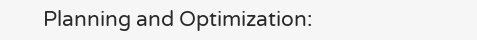Planning and Optimization: